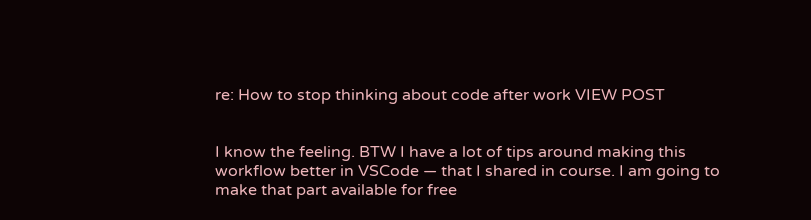re: How to stop thinking about code after work VIEW POST


I know the feeling. BTW I have a lot of tips around making this workflow better in VSCode — that I shared in course. I am going to make that part available for free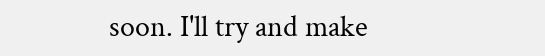soon. I'll try and make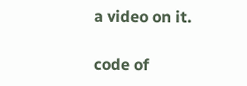a video on it.

code of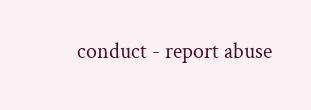conduct - report abuse